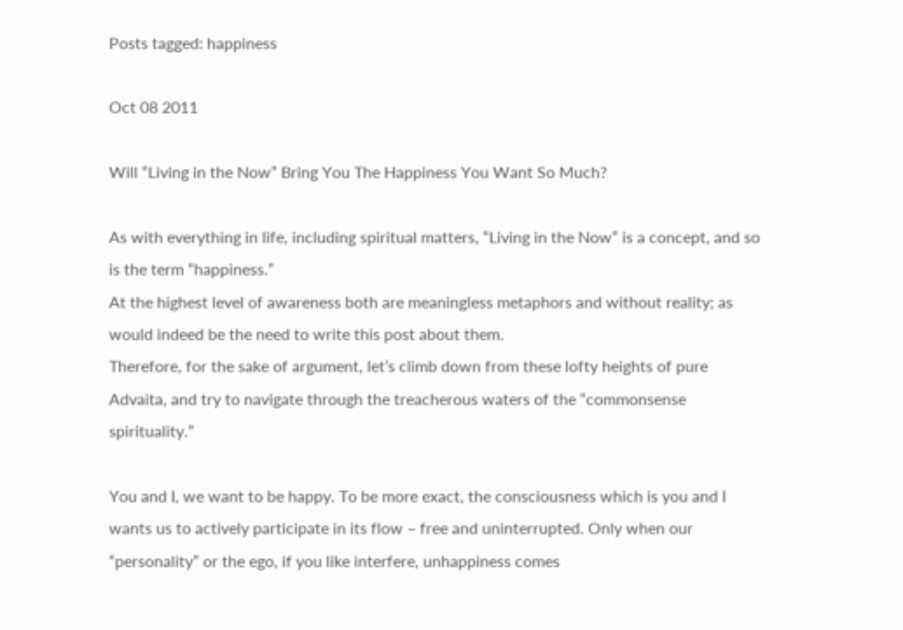Posts tagged: happiness

Oct 08 2011

Will “Living in the Now” Bring You The Happiness You Want So Much?

As with everything in life, including spiritual matters, “Living in the Now” is a concept, and so is the term “happiness.”
At the highest level of awareness both are meaningless metaphors and without reality; as would indeed be the need to write this post about them.
Therefore, for the sake of argument, let’s climb down from these lofty heights of pure Advaita, and try to navigate through the treacherous waters of the “commonsense spirituality.”

You and I, we want to be happy. To be more exact, the consciousness which is you and I wants us to actively participate in its flow – free and uninterrupted. Only when our “personality” or the ego, if you like interfere, unhappiness comes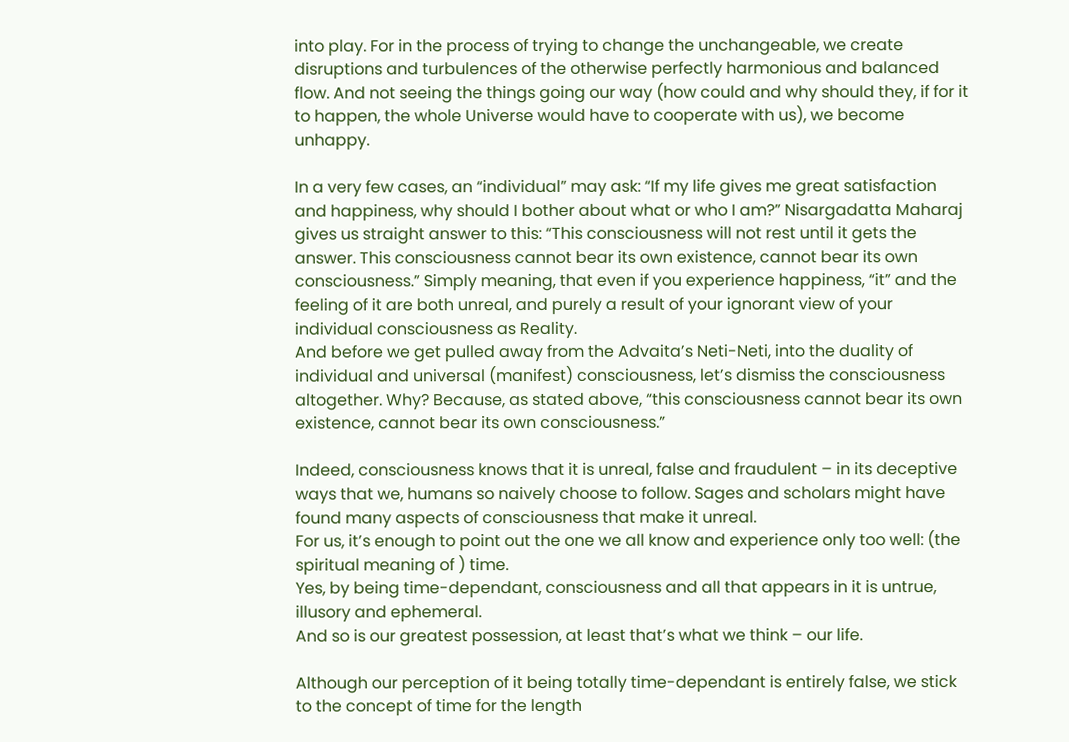into play. For in the process of trying to change the unchangeable, we create disruptions and turbulences of the otherwise perfectly harmonious and balanced flow. And not seeing the things going our way (how could and why should they, if for it to happen, the whole Universe would have to cooperate with us), we become unhappy.

In a very few cases, an “individual” may ask: “If my life gives me great satisfaction and happiness, why should I bother about what or who I am?” Nisargadatta Maharaj gives us straight answer to this: “This consciousness will not rest until it gets the answer. This consciousness cannot bear its own existence, cannot bear its own consciousness.” Simply meaning, that even if you experience happiness, “it” and the feeling of it are both unreal, and purely a result of your ignorant view of your individual consciousness as Reality.
And before we get pulled away from the Advaita’s Neti-Neti, into the duality of individual and universal (manifest) consciousness, let’s dismiss the consciousness altogether. Why? Because, as stated above, “this consciousness cannot bear its own existence, cannot bear its own consciousness.”

Indeed, consciousness knows that it is unreal, false and fraudulent – in its deceptive ways that we, humans so naively choose to follow. Sages and scholars might have found many aspects of consciousness that make it unreal.
For us, it’s enough to point out the one we all know and experience only too well: (the spiritual meaning of ) time.
Yes, by being time-dependant, consciousness and all that appears in it is untrue, illusory and ephemeral.
And so is our greatest possession, at least that’s what we think – our life.

Although our perception of it being totally time-dependant is entirely false, we stick to the concept of time for the length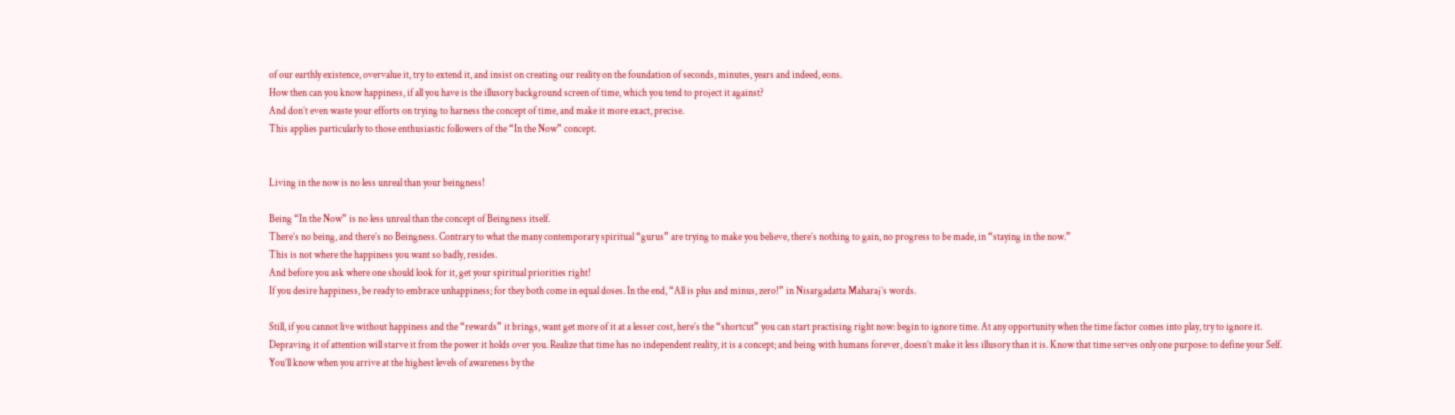of our earthly existence, overvalue it, try to extend it, and insist on creating our reality on the foundation of seconds, minutes, years and indeed, eons.
How then can you know happiness, if all you have is the illusory background screen of time, which you tend to project it against?
And don’t even waste your efforts on trying to harness the concept of time, and make it more exact, precise.
This applies particularly to those enthusiastic followers of the “In the Now” concept.


Living in the now is no less unreal than your beingness!

Being “In the Now” is no less unreal than the concept of Beingness itself.
There’s no being, and there’s no Beingness. Contrary to what the many contemporary spiritual “gurus” are trying to make you believe, there’s nothing to gain, no progress to be made, in “staying in the now.”
This is not where the happiness you want so badly, resides.
And before you ask where one should look for it, get your spiritual priorities right!
If you desire happiness, be ready to embrace unhappiness; for they both come in equal doses. In the end, “All is plus and minus, zero!” in Nisargadatta Maharaj’s words.

Still, if you cannot live without happiness and the “rewards” it brings, want get more of it at a lesser cost, here’s the “shortcut” you can start practising right now: begin to ignore time. At any opportunity when the time factor comes into play, try to ignore it.
Depraving it of attention will starve it from the power it holds over you. Realize that time has no independent reality, it is a concept; and being with humans forever, doesn’t make it less illusory than it is. Know that time serves only one purpose: to define your Self.
You’ll know when you arrive at the highest levels of awareness by the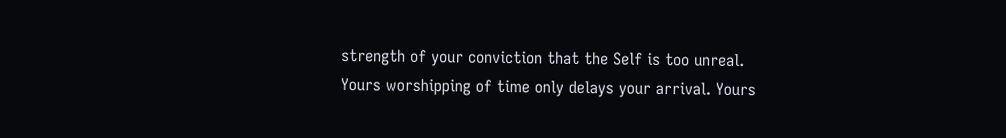strength of your conviction that the Self is too unreal.
Yours worshipping of time only delays your arrival. Yours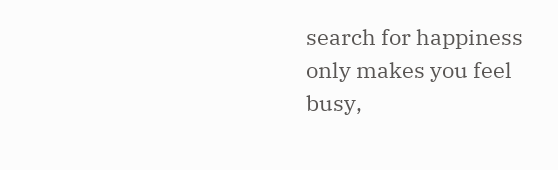search for happiness only makes you feel busy,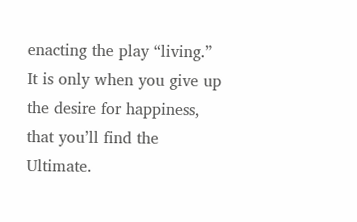enacting the play “living.” It is only when you give up the desire for happiness, that you’ll find the Ultimate.